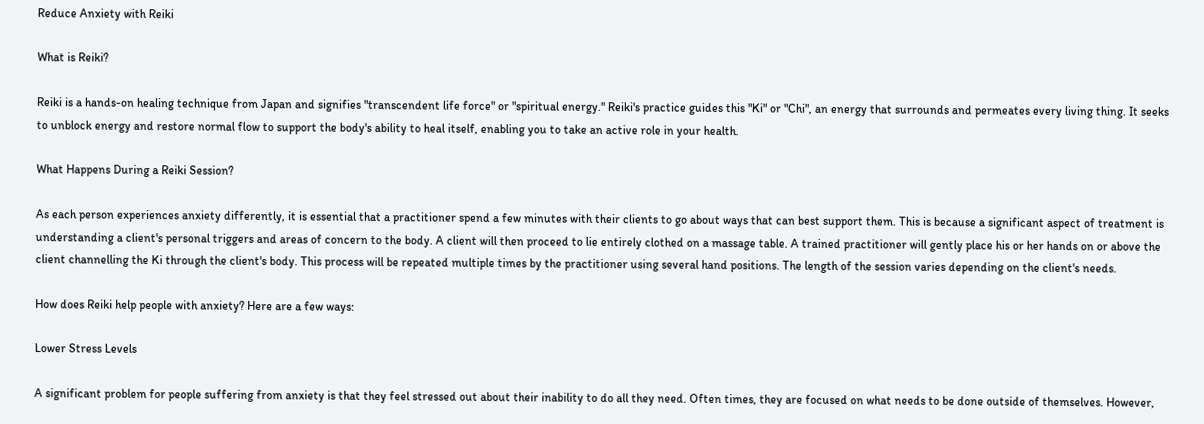Reduce Anxiety with Reiki

What is Reiki?

Reiki is a hands-on healing technique from Japan and signifies "transcendent life force" or "spiritual energy." Reiki's practice guides this "Ki" or "Chi", an energy that surrounds and permeates every living thing. It seeks to unblock energy and restore normal flow to support the body's ability to heal itself, enabling you to take an active role in your health.

What Happens During a Reiki Session?

As each person experiences anxiety differently, it is essential that a practitioner spend a few minutes with their clients to go about ways that can best support them. This is because a significant aspect of treatment is understanding a client's personal triggers and areas of concern to the body. A client will then proceed to lie entirely clothed on a massage table. A trained practitioner will gently place his or her hands on or above the client channelling the Ki through the client's body. This process will be repeated multiple times by the practitioner using several hand positions. The length of the session varies depending on the client's needs.

How does Reiki help people with anxiety? Here are a few ways:

Lower Stress Levels

A significant problem for people suffering from anxiety is that they feel stressed out about their inability to do all they need. Often times, they are focused on what needs to be done outside of themselves. However,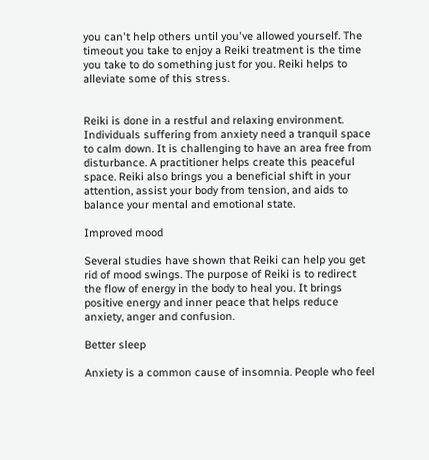you can't help others until you've allowed yourself. The timeout you take to enjoy a Reiki treatment is the time you take to do something just for you. Reiki helps to alleviate some of this stress.


Reiki is done in a restful and relaxing environment. Individuals suffering from anxiety need a tranquil space to calm down. It is challenging to have an area free from disturbance. A practitioner helps create this peaceful space. Reiki also brings you a beneficial shift in your attention, assist your body from tension, and aids to balance your mental and emotional state.

Improved mood

Several studies have shown that Reiki can help you get rid of mood swings. The purpose of Reiki is to redirect the flow of energy in the body to heal you. It brings positive energy and inner peace that helps reduce anxiety, anger and confusion.

Better sleep

Anxiety is a common cause of insomnia. People who feel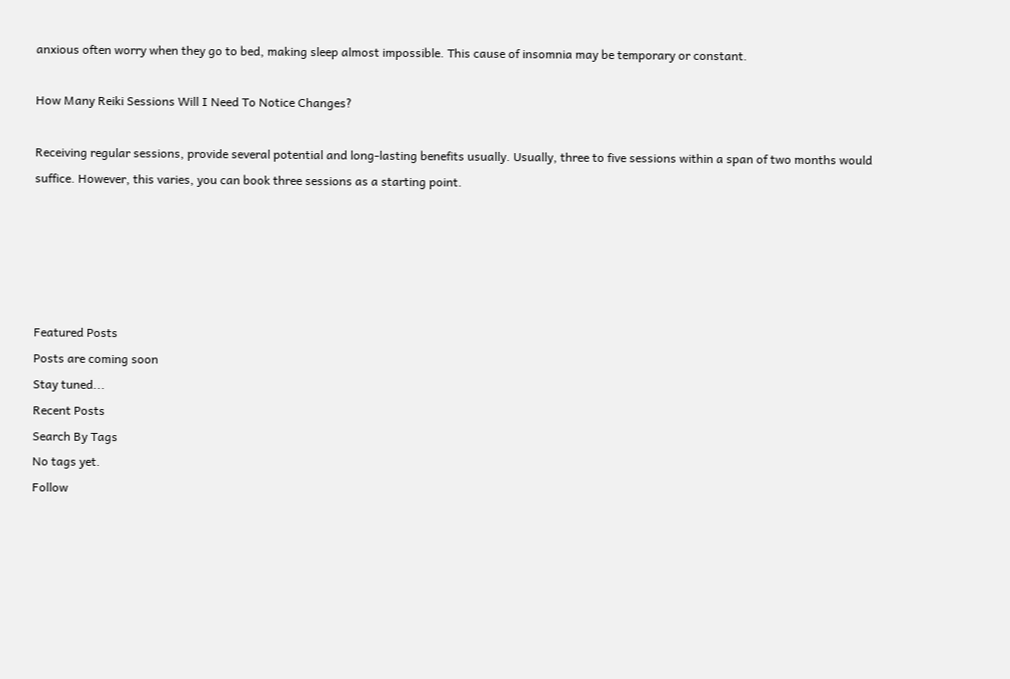anxious often worry when they go to bed, making sleep almost impossible. This cause of insomnia may be temporary or constant.

How Many Reiki Sessions Will I Need To Notice Changes?

Receiving regular sessions, provide several potential and long-lasting benefits usually. Usually, three to five sessions within a span of two months would suffice. However, this varies, you can book three sessions as a starting point.





Featured Posts
Posts are coming soon
Stay tuned...
Recent Posts
Search By Tags
No tags yet.
Follow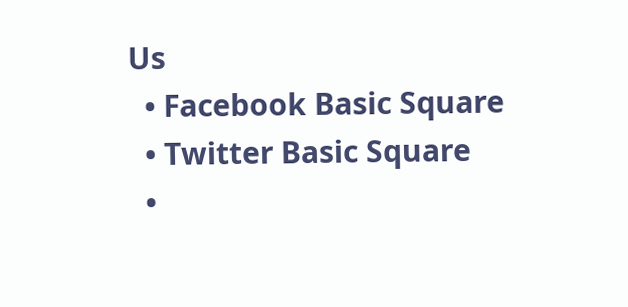Us
  • Facebook Basic Square
  • Twitter Basic Square
  •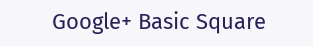Google+ Basic Square